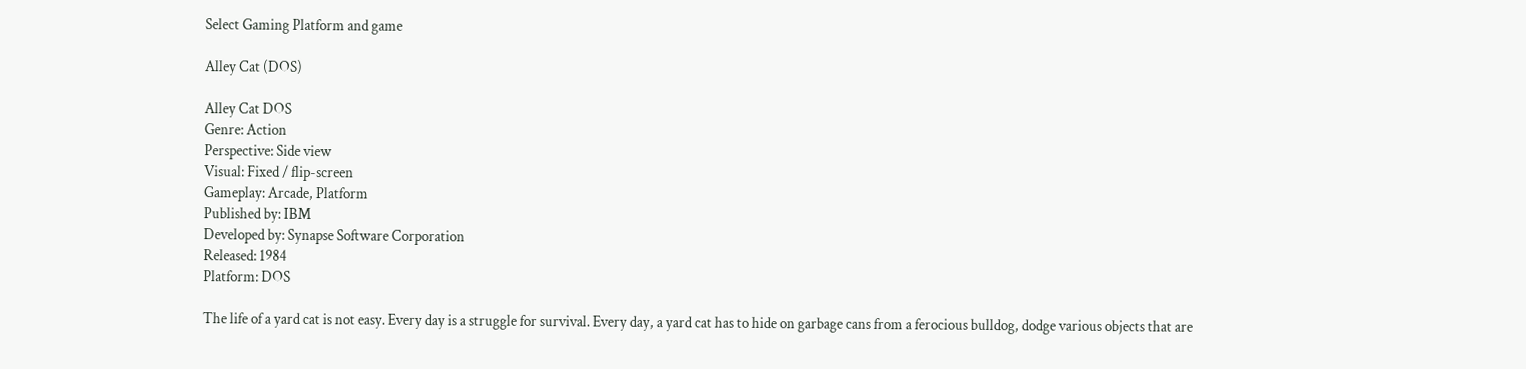Select Gaming Platform and game

Alley Cat (DOS)

Alley Cat DOS
Genre: Action
Perspective: Side view
Visual: Fixed / flip-screen
Gameplay: Arcade, Platform
Published by: IBM
Developed by: Synapse Software Corporation
Released: 1984
Platform: DOS

The life of a yard cat is not easy. Every day is a struggle for survival. Every day, a yard cat has to hide on garbage cans from a ferocious bulldog, dodge various objects that are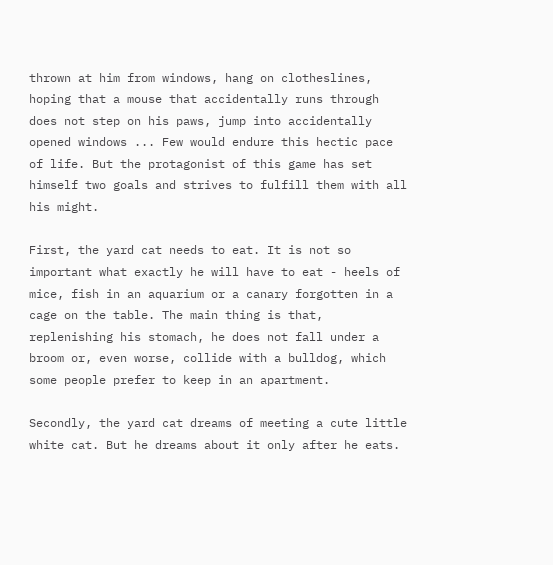thrown at him from windows, hang on clotheslines, hoping that a mouse that accidentally runs through does not step on his paws, jump into accidentally opened windows ... Few would endure this hectic pace of life. But the protagonist of this game has set himself two goals and strives to fulfill them with all his might.

First, the yard cat needs to eat. It is not so important what exactly he will have to eat - heels of mice, fish in an aquarium or a canary forgotten in a cage on the table. The main thing is that, replenishing his stomach, he does not fall under a broom or, even worse, collide with a bulldog, which some people prefer to keep in an apartment.

Secondly, the yard cat dreams of meeting a cute little white cat. But he dreams about it only after he eats.